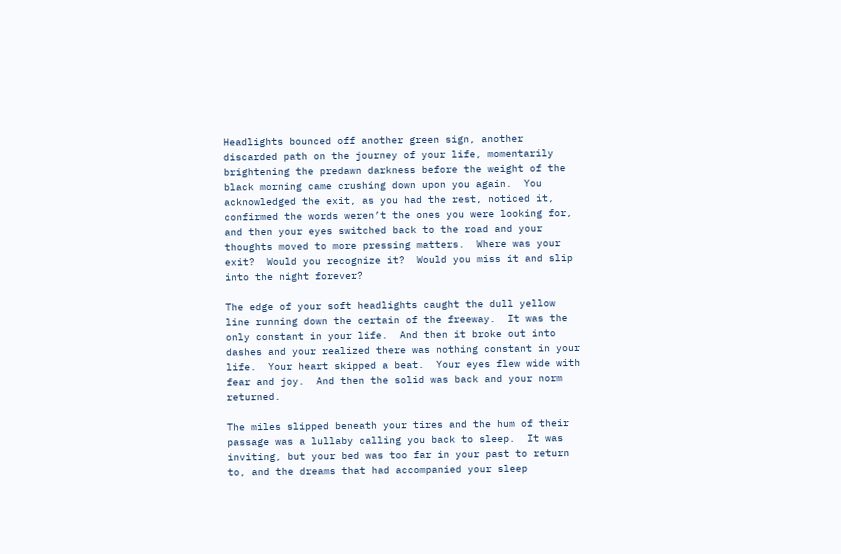Headlights bounced off another green sign, another discarded path on the journey of your life, momentarily brightening the predawn darkness before the weight of the black morning came crushing down upon you again.  You acknowledged the exit, as you had the rest, noticed it, confirmed the words weren’t the ones you were looking for, and then your eyes switched back to the road and your thoughts moved to more pressing matters.  Where was your exit?  Would you recognize it?  Would you miss it and slip into the night forever?

The edge of your soft headlights caught the dull yellow line running down the certain of the freeway.  It was the only constant in your life.  And then it broke out into dashes and your realized there was nothing constant in your life.  Your heart skipped a beat.  Your eyes flew wide with fear and joy.  And then the solid was back and your norm returned.

The miles slipped beneath your tires and the hum of their passage was a lullaby calling you back to sleep.  It was inviting, but your bed was too far in your past to return to, and the dreams that had accompanied your sleep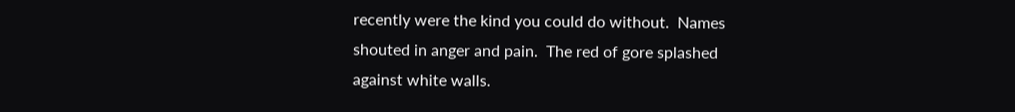recently were the kind you could do without.  Names shouted in anger and pain.  The red of gore splashed against white walls.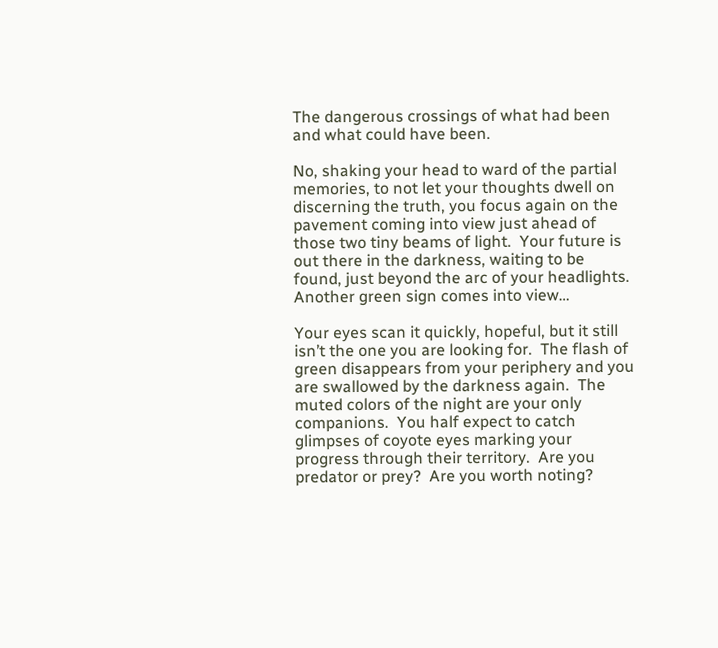The dangerous crossings of what had been and what could have been.

No, shaking your head to ward of the partial memories, to not let your thoughts dwell on discerning the truth, you focus again on the pavement coming into view just ahead of those two tiny beams of light.  Your future is out there in the darkness, waiting to be found, just beyond the arc of your headlights.  Another green sign comes into view…

Your eyes scan it quickly, hopeful, but it still isn’t the one you are looking for.  The flash of green disappears from your periphery and you are swallowed by the darkness again.  The muted colors of the night are your only companions.  You half expect to catch glimpses of coyote eyes marking your progress through their territory.  Are you predator or prey?  Are you worth noting?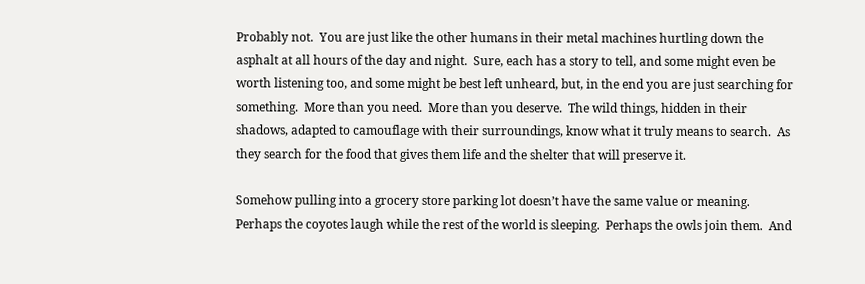Probably not.  You are just like the other humans in their metal machines hurtling down the asphalt at all hours of the day and night.  Sure, each has a story to tell, and some might even be worth listening too, and some might be best left unheard, but, in the end you are just searching for something.  More than you need.  More than you deserve.  The wild things, hidden in their shadows, adapted to camouflage with their surroundings, know what it truly means to search.  As they search for the food that gives them life and the shelter that will preserve it.

Somehow pulling into a grocery store parking lot doesn’t have the same value or meaning.  Perhaps the coyotes laugh while the rest of the world is sleeping.  Perhaps the owls join them.  And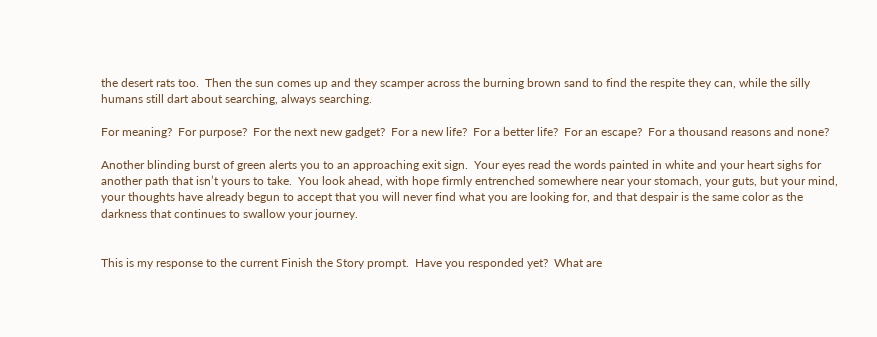the desert rats too.  Then the sun comes up and they scamper across the burning brown sand to find the respite they can, while the silly humans still dart about searching, always searching.

For meaning?  For purpose?  For the next new gadget?  For a new life?  For a better life?  For an escape?  For a thousand reasons and none?

Another blinding burst of green alerts you to an approaching exit sign.  Your eyes read the words painted in white and your heart sighs for another path that isn’t yours to take.  You look ahead, with hope firmly entrenched somewhere near your stomach, your guts, but your mind, your thoughts have already begun to accept that you will never find what you are looking for, and that despair is the same color as the darkness that continues to swallow your journey.


This is my response to the current Finish the Story prompt.  Have you responded yet?  What are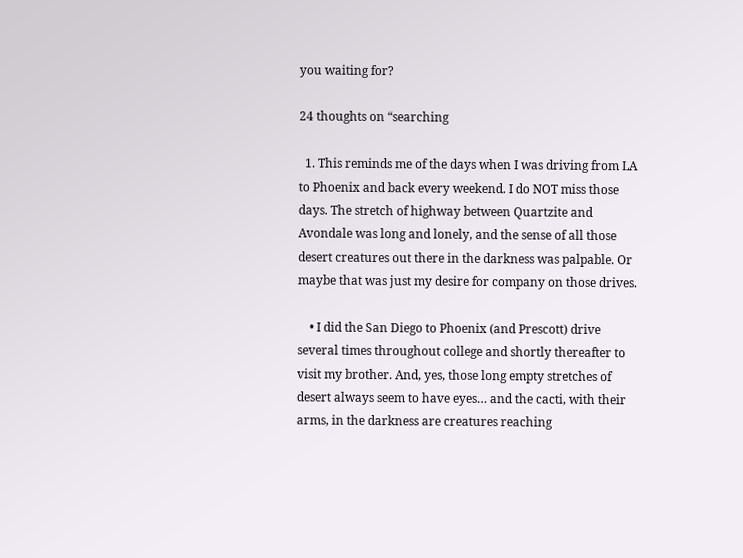you waiting for?

24 thoughts on “searching

  1. This reminds me of the days when I was driving from LA to Phoenix and back every weekend. I do NOT miss those days. The stretch of highway between Quartzite and Avondale was long and lonely, and the sense of all those desert creatures out there in the darkness was palpable. Or maybe that was just my desire for company on those drives.

    • I did the San Diego to Phoenix (and Prescott) drive several times throughout college and shortly thereafter to visit my brother. And, yes, those long empty stretches of desert always seem to have eyes… and the cacti, with their arms, in the darkness are creatures reaching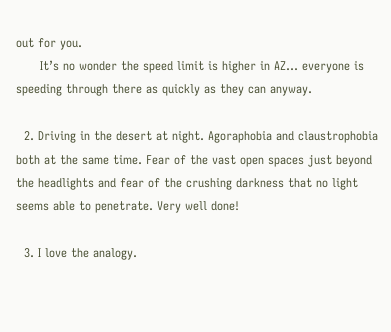out for you.
      It’s no wonder the speed limit is higher in AZ… everyone is speeding through there as quickly as they can anyway.

  2. Driving in the desert at night. Agoraphobia and claustrophobia both at the same time. Fear of the vast open spaces just beyond the headlights and fear of the crushing darkness that no light seems able to penetrate. Very well done!

  3. I love the analogy.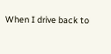When I drive back to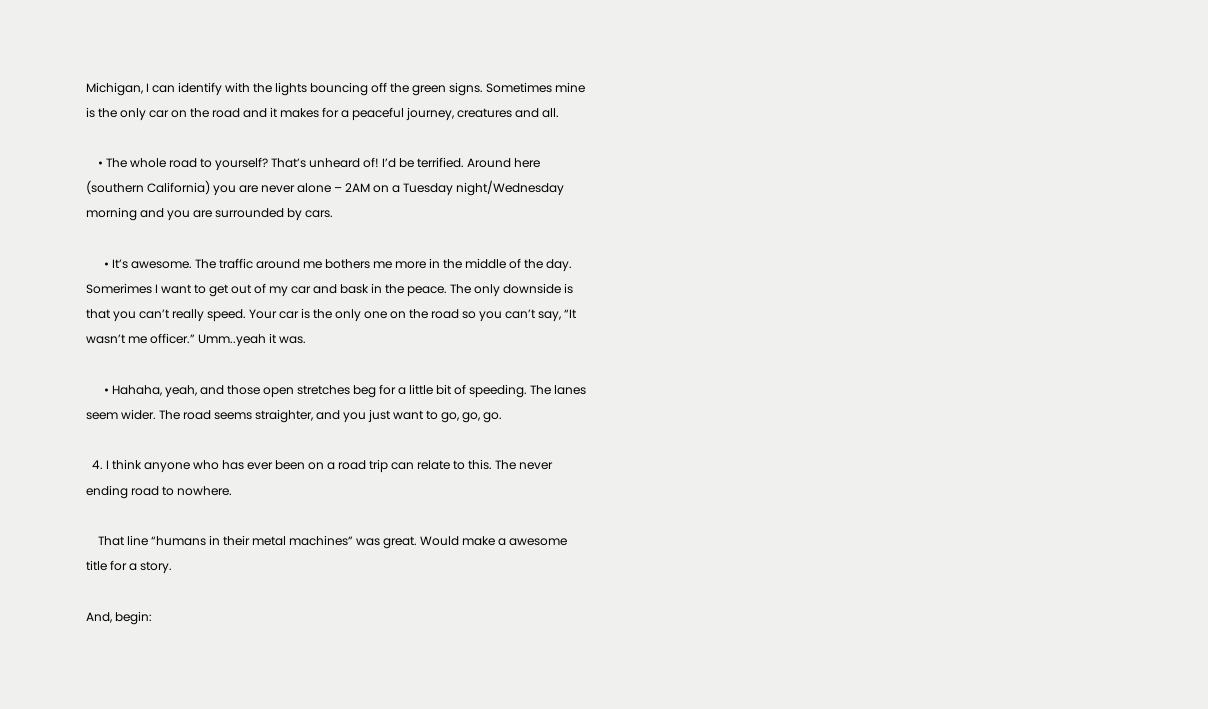Michigan, I can identify with the lights bouncing off the green signs. Sometimes mine is the only car on the road and it makes for a peaceful journey, creatures and all.

    • The whole road to yourself? That’s unheard of! I’d be terrified. Around here (southern California) you are never alone – 2AM on a Tuesday night/Wednesday morning and you are surrounded by cars.

      • It’s awesome. The traffic around me bothers me more in the middle of the day. Somerimes I want to get out of my car and bask in the peace. The only downside is that you can’t really speed. Your car is the only one on the road so you can’t say, “It wasn’t me officer.” Umm..yeah it was.

      • Hahaha, yeah, and those open stretches beg for a little bit of speeding. The lanes seem wider. The road seems straighter, and you just want to go, go, go.

  4. I think anyone who has ever been on a road trip can relate to this. The never ending road to nowhere.

    That line “humans in their metal machines” was great. Would make a awesome title for a story.

And, begin: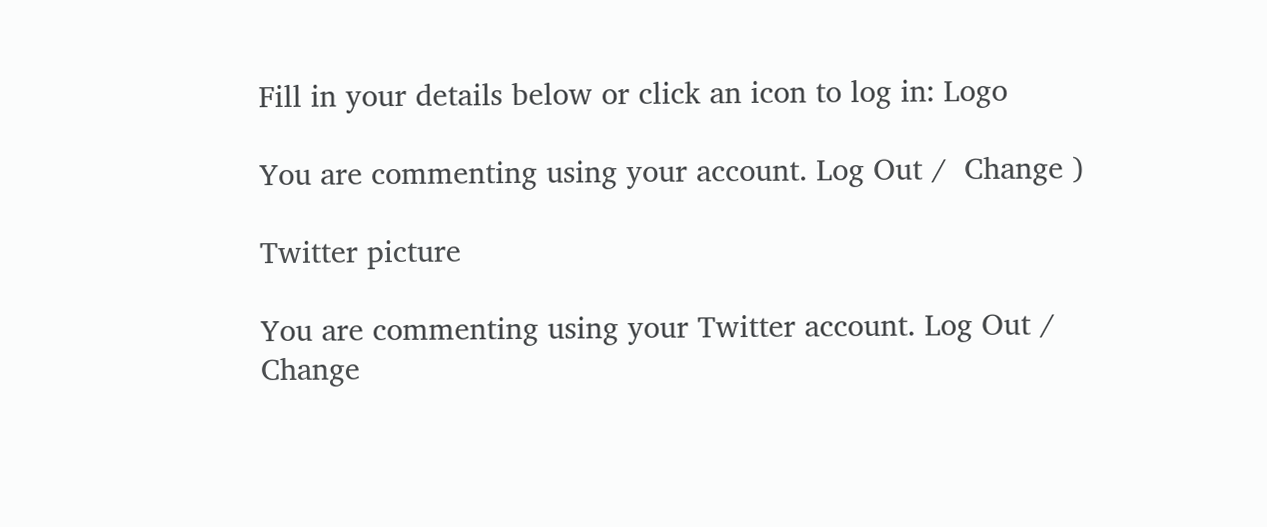Fill in your details below or click an icon to log in: Logo

You are commenting using your account. Log Out /  Change )

Twitter picture

You are commenting using your Twitter account. Log Out /  Change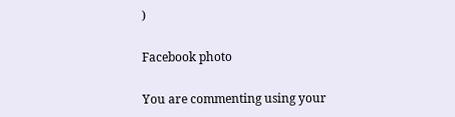)

Facebook photo

You are commenting using your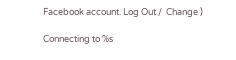Facebook account. Log Out /  Change )

Connecting to %s